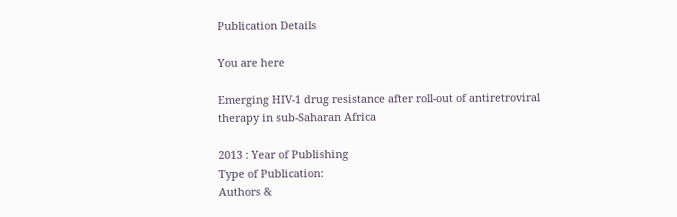Publication Details

You are here

Emerging HIV-1 drug resistance after roll-out of antiretroviral therapy in sub-Saharan Africa

2013 : Year of Publishing
Type of Publication:
Authors &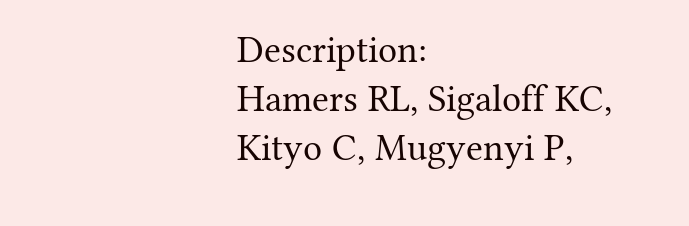Description:
Hamers RL, Sigaloff KC, Kityo C, Mugyenyi P,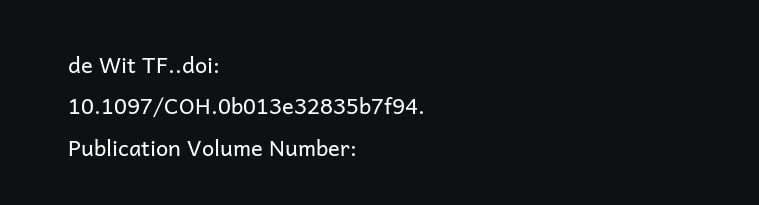de Wit TF..doi: 10.1097/COH.0b013e32835b7f94.
Publication Volume Number: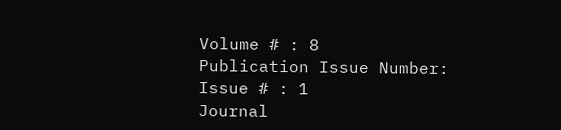Volume # : 8
Publication Issue Number:
Issue # : 1
Journal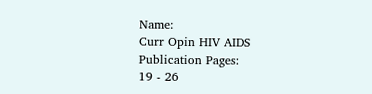Name:
Curr Opin HIV AIDS
Publication Pages:
19 - 26